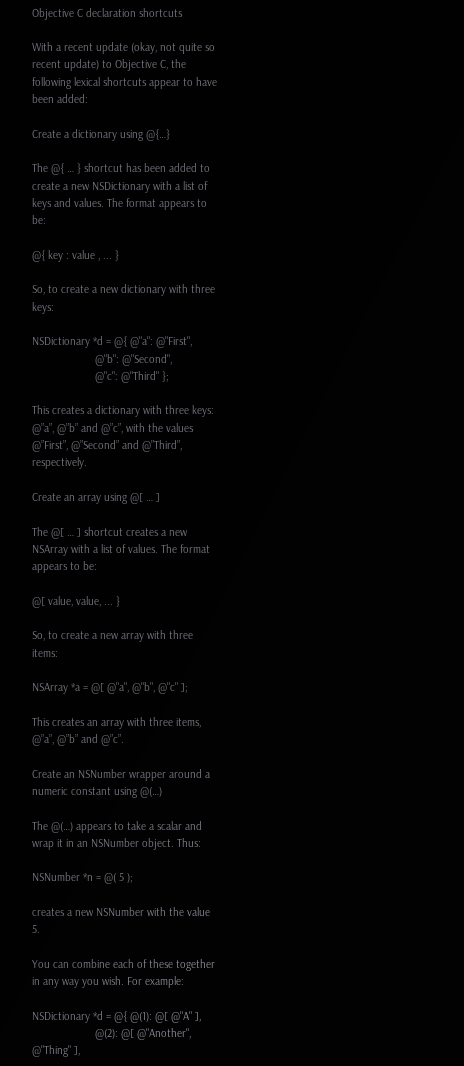Objective C declaration shortcuts

With a recent update (okay, not quite so recent update) to Objective C, the following lexical shortcuts appear to have been added:

Create a dictionary using @{…}

The @{ … } shortcut has been added to create a new NSDictionary with a list of keys and values. The format appears to be:

@{ key : value , ... }

So, to create a new dictionary with three keys:

NSDictionary *d = @{ @"a": @"First",
                     @"b": @"Second",
                     @"c": @"Third" };

This creates a dictionary with three keys: @”a”, @”b” and @”c”, with the values @”First”, @”Second” and @”Third”, respectively.

Create an array using @[ … ]

The @[ … ] shortcut creates a new NSArray with a list of values. The format appears to be:

@[ value, value, ... }

So, to create a new array with three items:

NSArray *a = @[ @"a", @"b", @"c" ];

This creates an array with three items, @”a”, @”b” and @”c”.

Create an NSNumber wrapper around a numeric constant using @(…)

The @(…) appears to take a scalar and wrap it in an NSNumber object. Thus:

NSNumber *n = @( 5 );

creates a new NSNumber with the value 5.

You can combine each of these together in any way you wish. For example:

NSDictionary *d = @{ @(1): @[ @"A" ],
                     @(2): @[ @"Another", @"Thing" ],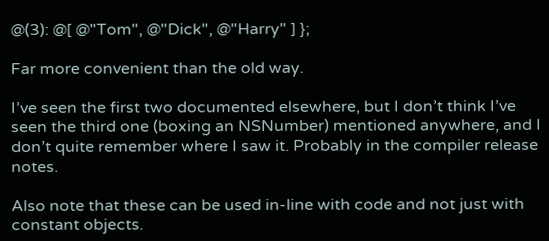@(3): @[ @"Tom", @"Dick", @"Harry" ] };

Far more convenient than the old way.

I’ve seen the first two documented elsewhere, but I don’t think I’ve seen the third one (boxing an NSNumber) mentioned anywhere, and I don’t quite remember where I saw it. Probably in the compiler release notes.

Also note that these can be used in-line with code and not just with constant objects.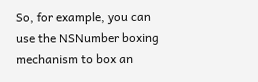So, for example, you can use the NSNumber boxing mechanism to box an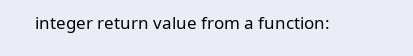integer return value from a function: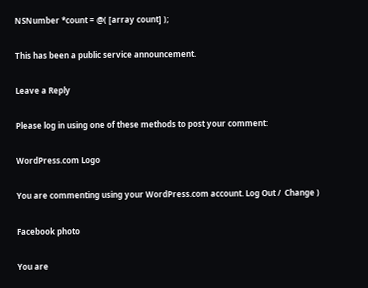NSNumber *count = @( [array count] );

This has been a public service announcement.

Leave a Reply

Please log in using one of these methods to post your comment:

WordPress.com Logo

You are commenting using your WordPress.com account. Log Out /  Change )

Facebook photo

You are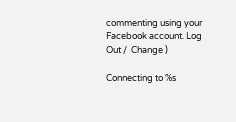commenting using your Facebook account. Log Out /  Change )

Connecting to %s